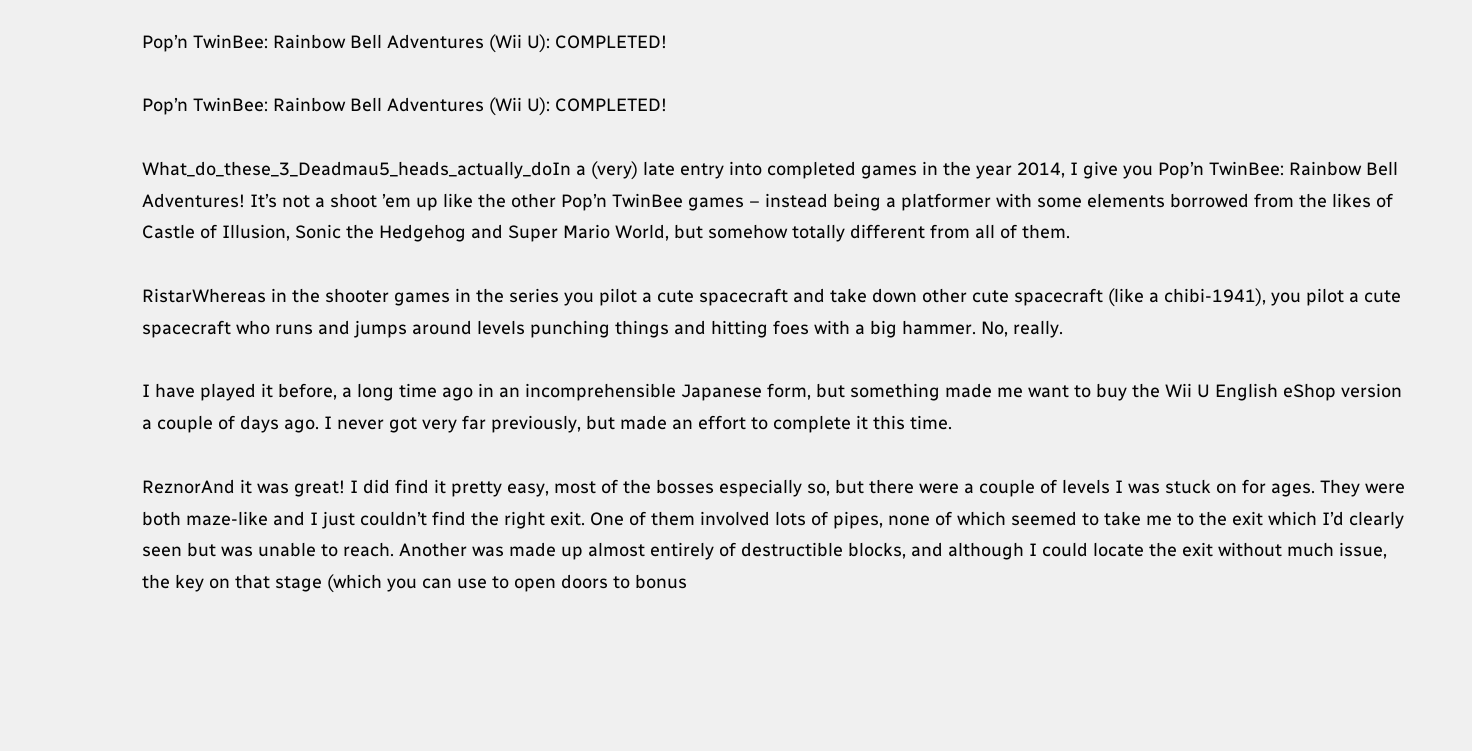Pop’n TwinBee: Rainbow Bell Adventures (Wii U): COMPLETED!

Pop’n TwinBee: Rainbow Bell Adventures (Wii U): COMPLETED!

What_do_these_3_Deadmau5_heads_actually_doIn a (very) late entry into completed games in the year 2014, I give you Pop’n TwinBee: Rainbow Bell Adventures! It’s not a shoot ’em up like the other Pop’n TwinBee games – instead being a platformer with some elements borrowed from the likes of Castle of Illusion, Sonic the Hedgehog and Super Mario World, but somehow totally different from all of them.

RistarWhereas in the shooter games in the series you pilot a cute spacecraft and take down other cute spacecraft (like a chibi-1941), you pilot a cute spacecraft who runs and jumps around levels punching things and hitting foes with a big hammer. No, really.

I have played it before, a long time ago in an incomprehensible Japanese form, but something made me want to buy the Wii U English eShop version a couple of days ago. I never got very far previously, but made an effort to complete it this time.

ReznorAnd it was great! I did find it pretty easy, most of the bosses especially so, but there were a couple of levels I was stuck on for ages. They were both maze-like and I just couldn’t find the right exit. One of them involved lots of pipes, none of which seemed to take me to the exit which I’d clearly seen but was unable to reach. Another was made up almost entirely of destructible blocks, and although I could locate the exit without much issue, the key on that stage (which you can use to open doors to bonus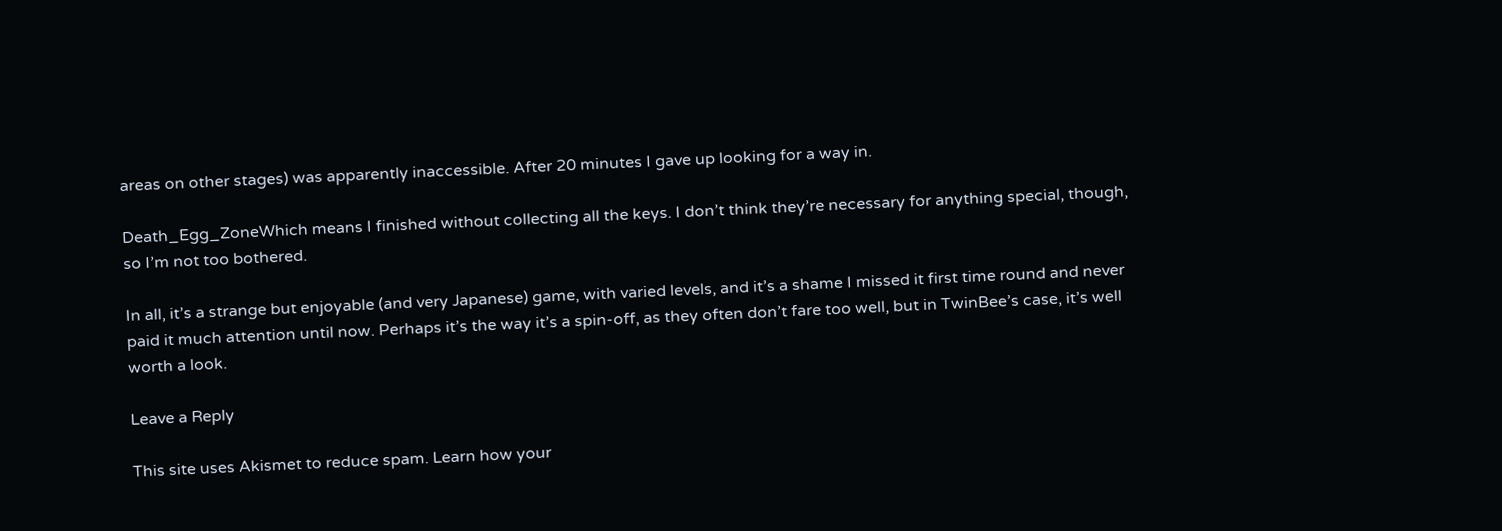areas on other stages) was apparently inaccessible. After 20 minutes I gave up looking for a way in.

Death_Egg_ZoneWhich means I finished without collecting all the keys. I don’t think they’re necessary for anything special, though, so I’m not too bothered.

In all, it’s a strange but enjoyable (and very Japanese) game, with varied levels, and it’s a shame I missed it first time round and never paid it much attention until now. Perhaps it’s the way it’s a spin-off, as they often don’t fare too well, but in TwinBee’s case, it’s well worth a look.

Leave a Reply

This site uses Akismet to reduce spam. Learn how your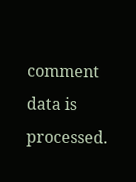comment data is processed.